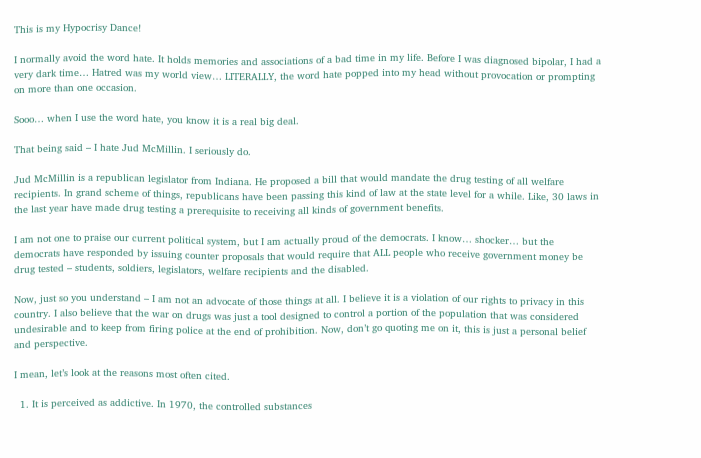This is my Hypocrisy Dance!

I normally avoid the word hate. It holds memories and associations of a bad time in my life. Before I was diagnosed bipolar, I had a very dark time… Hatred was my world view… LITERALLY, the word hate popped into my head without provocation or prompting on more than one occasion.

Sooo… when I use the word hate, you know it is a real big deal.

That being said – I hate Jud McMillin. I seriously do.

Jud McMillin is a republican legislator from Indiana. He proposed a bill that would mandate the drug testing of all welfare recipients. In grand scheme of things, republicans have been passing this kind of law at the state level for a while. Like, 30 laws in the last year have made drug testing a prerequisite to receiving all kinds of government benefits.

I am not one to praise our current political system, but I am actually proud of the democrats. I know… shocker… but the democrats have responded by issuing counter proposals that would require that ALL people who receive government money be drug tested – students, soldiers, legislators, welfare recipients and the disabled.

Now, just so you understand – I am not an advocate of those things at all. I believe it is a violation of our rights to privacy in this country. I also believe that the war on drugs was just a tool designed to control a portion of the population that was considered undesirable and to keep from firing police at the end of prohibition. Now, don’t go quoting me on it, this is just a personal belief and perspective.

I mean, let’s look at the reasons most often cited.

  1. It is perceived as addictive. In 1970, the controlled substances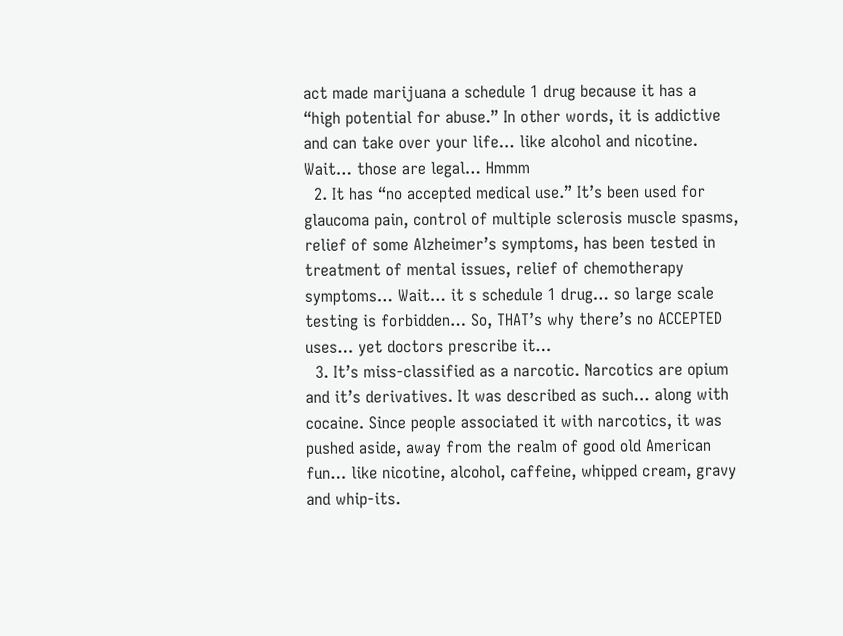act made marijuana a schedule 1 drug because it has a “high potential for abuse.” In other words, it is addictive and can take over your life… like alcohol and nicotine. Wait… those are legal… Hmmm
  2. It has “no accepted medical use.” It’s been used for glaucoma pain, control of multiple sclerosis muscle spasms, relief of some Alzheimer’s symptoms, has been tested in treatment of mental issues, relief of chemotherapy symptoms… Wait… it s schedule 1 drug… so large scale testing is forbidden… So, THAT’s why there’s no ACCEPTED uses… yet doctors prescribe it…
  3. It’s miss-classified as a narcotic. Narcotics are opium and it’s derivatives. It was described as such… along with cocaine. Since people associated it with narcotics, it was pushed aside, away from the realm of good old American fun… like nicotine, alcohol, caffeine, whipped cream, gravy and whip-its.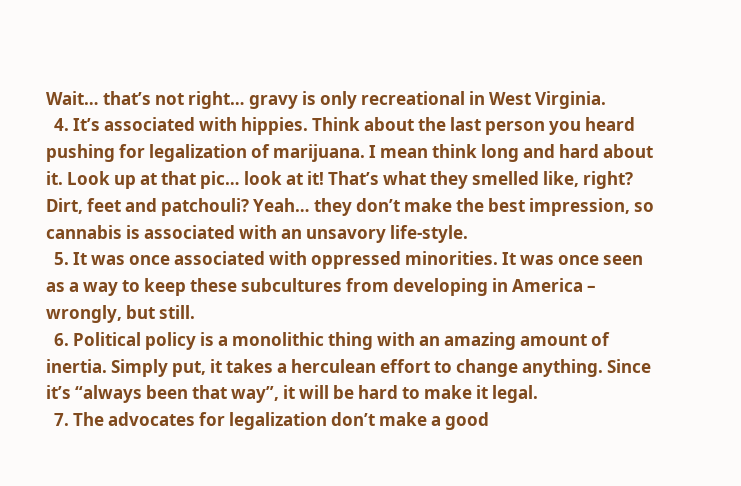Wait… that’s not right… gravy is only recreational in West Virginia.
  4. It’s associated with hippies. Think about the last person you heard pushing for legalization of marijuana. I mean think long and hard about it. Look up at that pic… look at it! That’s what they smelled like, right? Dirt, feet and patchouli? Yeah… they don’t make the best impression, so cannabis is associated with an unsavory life-style.
  5. It was once associated with oppressed minorities. It was once seen as a way to keep these subcultures from developing in America – wrongly, but still.
  6. Political policy is a monolithic thing with an amazing amount of inertia. Simply put, it takes a herculean effort to change anything. Since it’s “always been that way”, it will be hard to make it legal.
  7. The advocates for legalization don’t make a good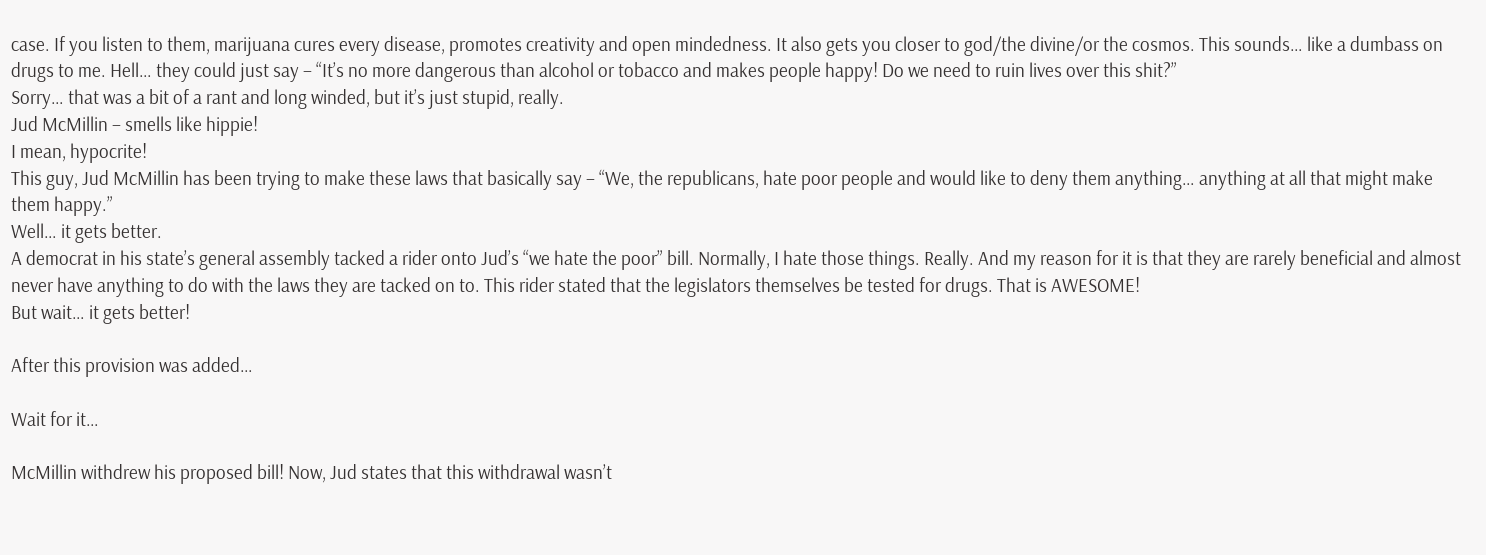case. If you listen to them, marijuana cures every disease, promotes creativity and open mindedness. It also gets you closer to god/the divine/or the cosmos. This sounds… like a dumbass on drugs to me. Hell… they could just say – “It’s no more dangerous than alcohol or tobacco and makes people happy! Do we need to ruin lives over this shit?”
Sorry… that was a bit of a rant and long winded, but it’s just stupid, really.
Jud McMillin – smells like hippie!
I mean, hypocrite!
This guy, Jud McMillin has been trying to make these laws that basically say – “We, the republicans, hate poor people and would like to deny them anything… anything at all that might make them happy.”
Well… it gets better.
A democrat in his state’s general assembly tacked a rider onto Jud’s “we hate the poor” bill. Normally, I hate those things. Really. And my reason for it is that they are rarely beneficial and almost never have anything to do with the laws they are tacked on to. This rider stated that the legislators themselves be tested for drugs. That is AWESOME!
But wait… it gets better!

After this provision was added…

Wait for it…

McMillin withdrew his proposed bill! Now, Jud states that this withdrawal wasn’t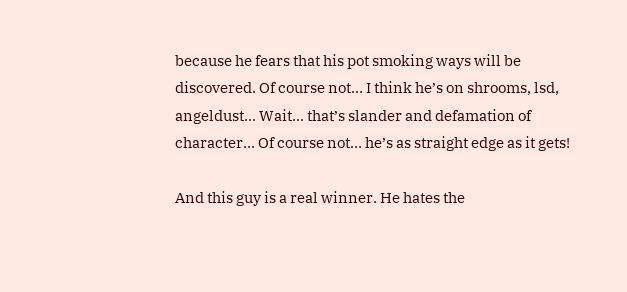because he fears that his pot smoking ways will be discovered. Of course not… I think he’s on shrooms, lsd, angeldust… Wait… that’s slander and defamation of character… Of course not… he’s as straight edge as it gets!

And this guy is a real winner. He hates the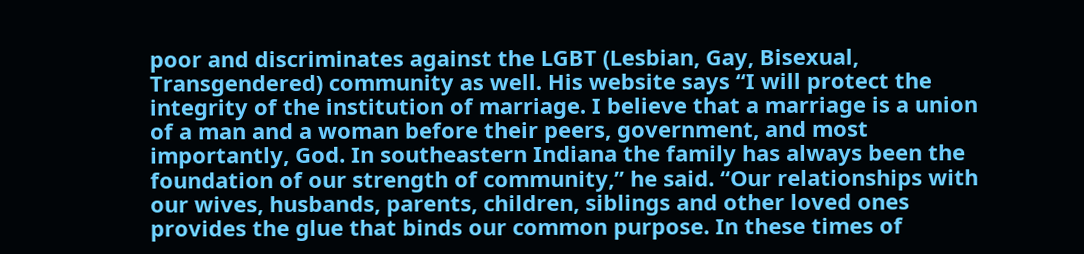poor and discriminates against the LGBT (Lesbian, Gay, Bisexual, Transgendered) community as well. His website says “I will protect the integrity of the institution of marriage. I believe that a marriage is a union of a man and a woman before their peers, government, and most importantly, God. In southeastern Indiana the family has always been the foundation of our strength of community,” he said. “Our relationships with our wives, husbands, parents, children, siblings and other loved ones provides the glue that binds our common purpose. In these times of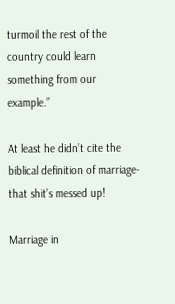turmoil the rest of the country could learn something from our example.”

At least he didn’t cite the biblical definition of marriage-that shit’s messed up!

Marriage in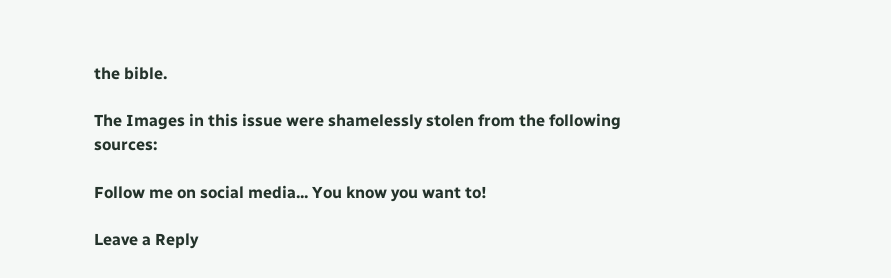the bible.

The Images in this issue were shamelessly stolen from the following sources:

Follow me on social media... You know you want to!

Leave a Reply